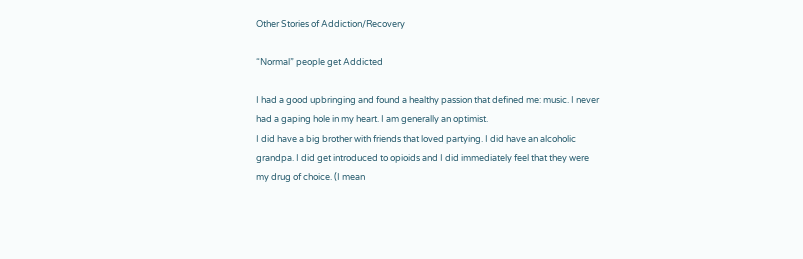Other Stories of Addiction/Recovery

“Normal” people get Addicted

I had a good upbringing and found a healthy passion that defined me: music. I never had a gaping hole in my heart. I am generally an optimist.
I did have a big brother with friends that loved partying. I did have an alcoholic grandpa. I did get introduced to opioids and I did immediately feel that they were my drug of choice. (I mean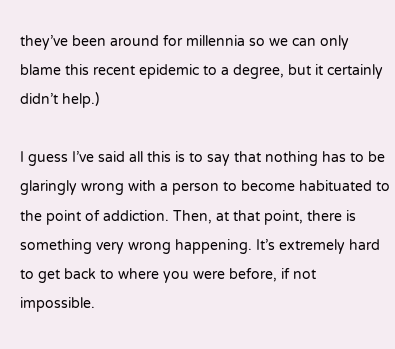they’ve been around for millennia so we can only blame this recent epidemic to a degree, but it certainly didn’t help.)

I guess I’ve said all this is to say that nothing has to be glaringly wrong with a person to become habituated to the point of addiction. Then, at that point, there is something very wrong happening. It’s extremely hard to get back to where you were before, if not impossible.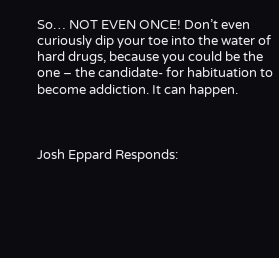So… NOT EVEN ONCE! Don’t even curiously dip your toe into the water of hard drugs, because you could be the one – the candidate- for habituation to become addiction. It can happen.



Josh Eppard Responds: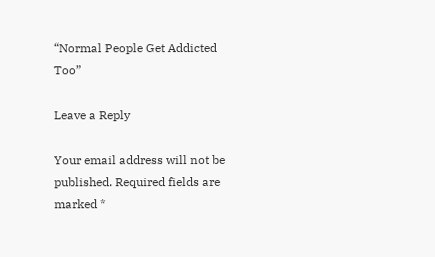“Normal People Get Addicted Too”

Leave a Reply

Your email address will not be published. Required fields are marked *